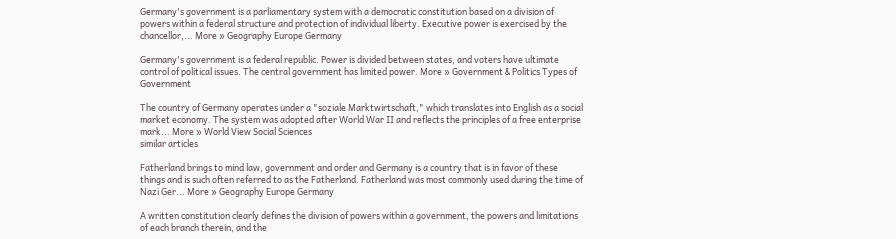Germany's government is a parliamentary system with a democratic constitution based on a division of powers within a federal structure and protection of individual liberty. Executive power is exercised by the chancellor,... More » Geography Europe Germany

Germany's government is a federal republic. Power is divided between states, and voters have ultimate control of political issues. The central government has limited power. More » Government & Politics Types of Government

The country of Germany operates under a "soziale Marktwirtschaft," which translates into English as a social market economy. The system was adopted after World War II and reflects the principles of a free enterprise mark... More » World View Social Sciences
similar articles

Fatherland brings to mind law, government and order and Germany is a country that is in favor of these things and is such often referred to as the Fatherland. Fatherland was most commonly used during the time of Nazi Ger... More » Geography Europe Germany

A written constitution clearly defines the division of powers within a government, the powers and limitations of each branch therein, and the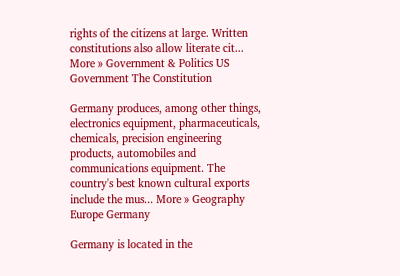rights of the citizens at large. Written constitutions also allow literate cit... More » Government & Politics US Government The Constitution

Germany produces, among other things, electronics equipment, pharmaceuticals, chemicals, precision engineering products, automobiles and communications equipment. The country's best known cultural exports include the mus... More » Geography Europe Germany

Germany is located in the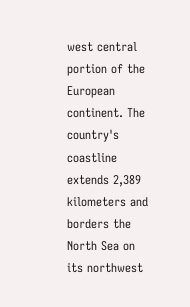west central portion of the European continent. The country's coastline extends 2,389 kilometers and borders the North Sea on its northwest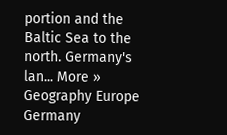portion and the Baltic Sea to the north. Germany's lan... More » Geography Europe Germany